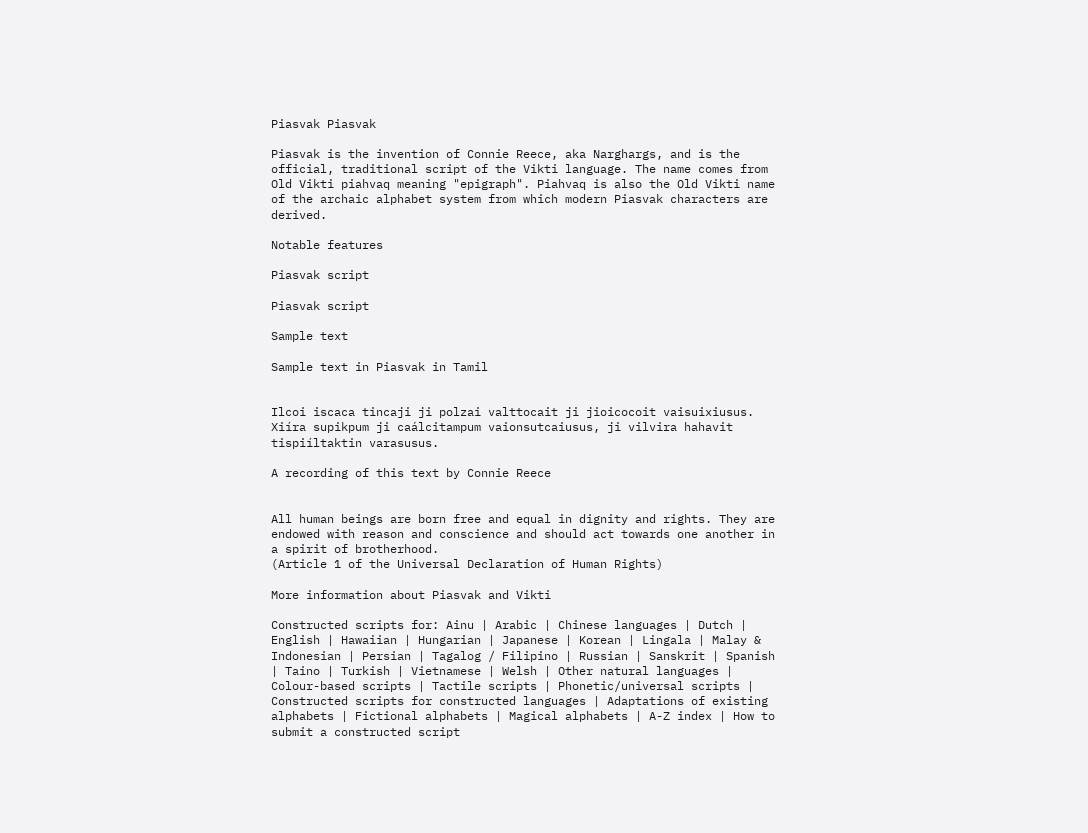Piasvak Piasvak

Piasvak is the invention of Connie Reece, aka Narghargs, and is the official, traditional script of the Vikti language. The name comes from Old Vikti piahvaq meaning "epigraph". Piahvaq is also the Old Vikti name of the archaic alphabet system from which modern Piasvak characters are derived.

Notable features

Piasvak script

Piasvak script

Sample text

Sample text in Piasvak in Tamil


Ilcoi iscaca tincaji ji polzai valttocait ji jioicocoit vaisuixiusus. Xiíra supikpum ji caálcitampum vaionsutcaiusus, ji vilvira hahavit tispiíltaktin varasusus.

A recording of this text by Connie Reece


All human beings are born free and equal in dignity and rights. They are endowed with reason and conscience and should act towards one another in a spirit of brotherhood.
(Article 1 of the Universal Declaration of Human Rights)

More information about Piasvak and Vikti

Constructed scripts for: Ainu | Arabic | Chinese languages | Dutch | English | Hawaiian | Hungarian | Japanese | Korean | Lingala | Malay & Indonesian | Persian | Tagalog / Filipino | Russian | Sanskrit | Spanish | Taino | Turkish | Vietnamese | Welsh | Other natural languages | Colour-based scripts | Tactile scripts | Phonetic/universal scripts | Constructed scripts for constructed languages | Adaptations of existing alphabets | Fictional alphabets | Magical alphabets | A-Z index | How to submit a constructed script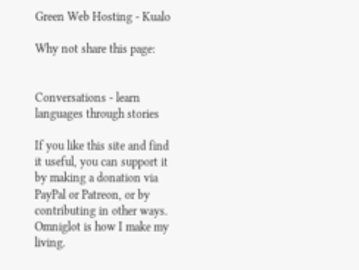Green Web Hosting - Kualo

Why not share this page:


Conversations - learn languages through stories

If you like this site and find it useful, you can support it by making a donation via PayPal or Patreon, or by contributing in other ways. Omniglot is how I make my living.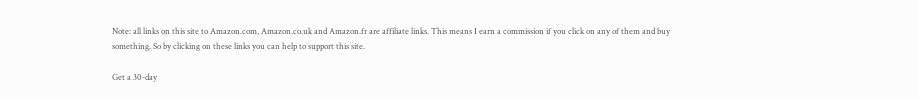Note: all links on this site to Amazon.com, Amazon.co.uk and Amazon.fr are affiliate links. This means I earn a commission if you click on any of them and buy something. So by clicking on these links you can help to support this site.

Get a 30-day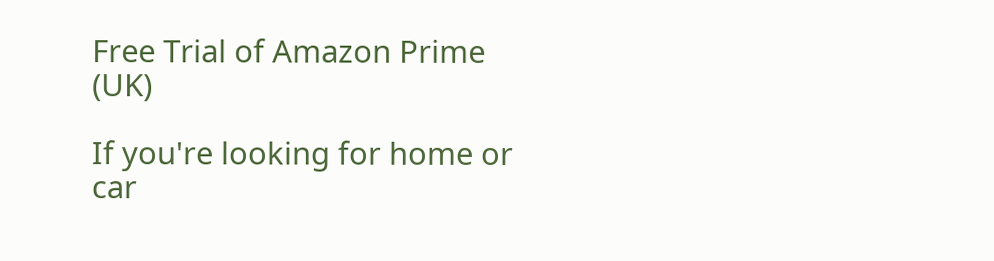Free Trial of Amazon Prime (UK)

If you're looking for home or car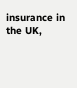insurance in the UK,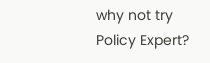why not try Policy Expert?